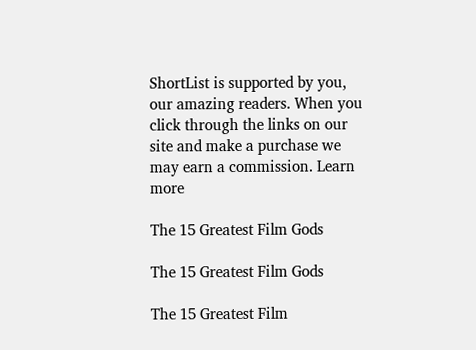ShortList is supported by you, our amazing readers. When you click through the links on our site and make a purchase we may earn a commission. Learn more

The 15 Greatest Film Gods

The 15 Greatest Film Gods

The 15 Greatest Film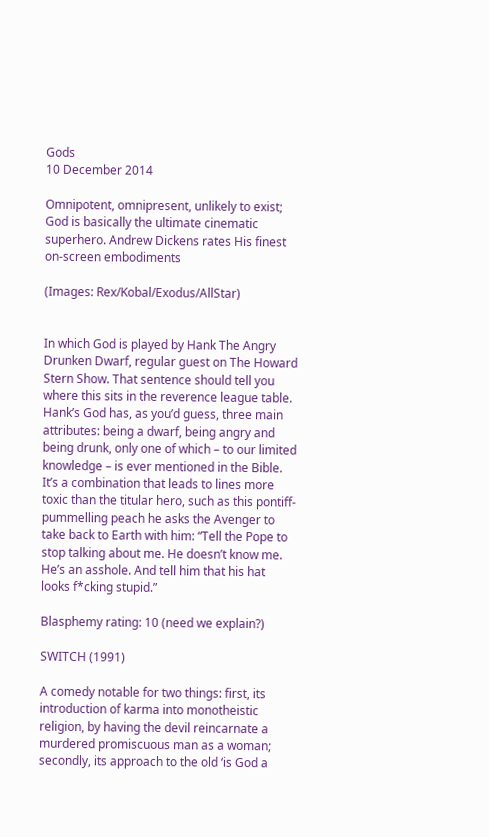Gods
10 December 2014

Omnipotent, omnipresent, unlikely to exist; God is basically the ultimate cinematic superhero. Andrew Dickens rates His finest on-screen embodiments

(Images: Rex/Kobal/Exodus/AllStar)


In which God is played by Hank The Angry Drunken Dwarf, regular guest on The Howard Stern Show. That sentence should tell you where this sits in the reverence league table. Hank’s God has, as you’d guess, three main attributes: being a dwarf, being angry and being drunk, only one of which – to our limited knowledge – is ever mentioned in the Bible. It’s a combination that leads to lines more toxic than the titular hero, such as this pontiff-pummelling peach he asks the Avenger to take back to Earth with him: “Tell the Pope to stop talking about me. He doesn’t know me. He’s an asshole. And tell him that his hat looks f*cking stupid.”

Blasphemy rating: 10 (need we explain?)

SWITCH (1991)

A comedy notable for two things: first, its introduction of karma into monotheistic religion, by having the devil reincarnate a murdered promiscuous man as a woman; secondly, its approach to the old ‘is God a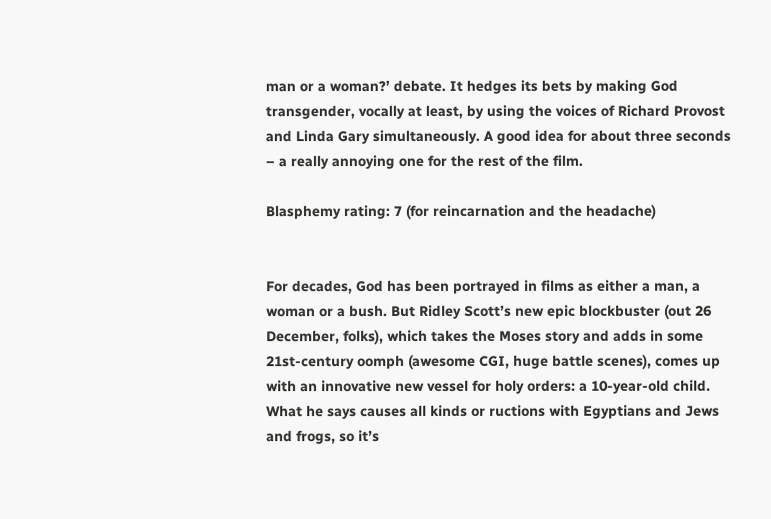man or a woman?’ debate. It hedges its bets by making God transgender, vocally at least, by using the voices of Richard Provost and Linda Gary simultaneously. A good idea for about three seconds – a really annoying one for the rest of the film.

Blasphemy rating: 7 (for reincarnation and the headache)


For decades, God has been portrayed in films as either a man, a woman or a bush. But Ridley Scott’s new epic blockbuster (out 26 December, folks), which takes the Moses story and adds in some 21st-century oomph (awesome CGI, huge battle scenes), comes up with an innovative new vessel for holy orders: a 10-year-old child. What he says causes all kinds or ructions with Egyptians and Jews and frogs, so it’s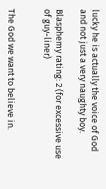lucky he is actually the voice of God and not just a very naughty boy.

Blasphemy rating: 2 (for excessive use of guy-liner)


The God we want to believe in.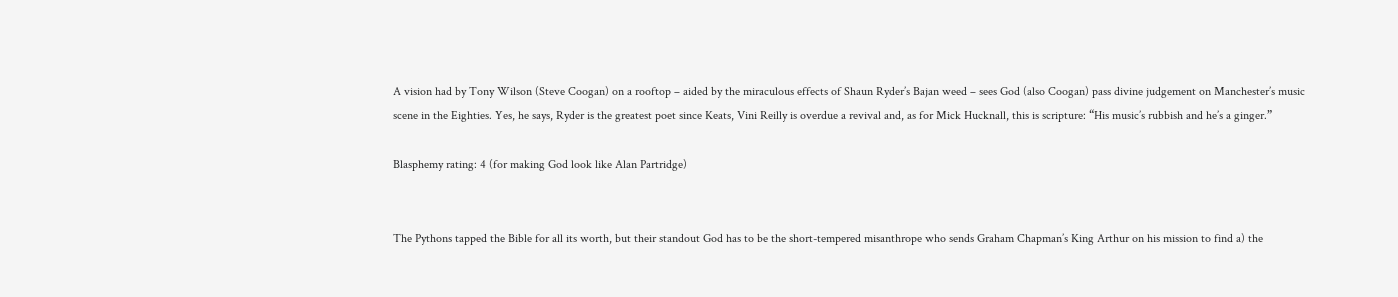A vision had by Tony Wilson (Steve Coogan) on a rooftop – aided by the miraculous effects of Shaun Ryder’s Bajan weed – sees God (also Coogan) pass divine judgement on Manchester’s music scene in the Eighties. Yes, he says, Ryder is the greatest poet since Keats, Vini Reilly is overdue a revival and, as for Mick Hucknall, this is scripture: “His music’s rubbish and he’s a ginger.”

Blasphemy rating: 4 (for making God look like Alan Partridge)


The Pythons tapped the Bible for all its worth, but their standout God has to be the short-tempered misanthrope who sends Graham Chapman’s King Arthur on his mission to find a) the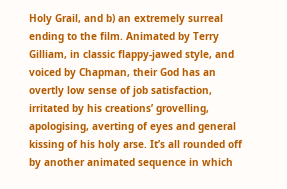Holy Grail, and b) an extremely surreal ending to the film. Animated by Terry Gilliam, in classic flappy-jawed style, and voiced by Chapman, their God has an overtly low sense of job satisfaction, irritated by his creations’ grovelling, apologising, averting of eyes and general kissing of his holy arse. It’s all rounded off by another animated sequence in which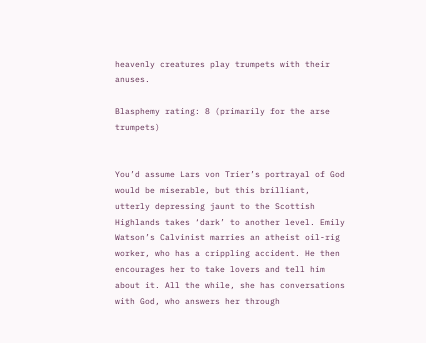heavenly creatures play trumpets with their anuses.

Blasphemy rating: 8 (primarily for the arse trumpets)


You’d assume Lars von Trier’s portrayal of God would be miserable, but this brilliant, utterly depressing jaunt to the Scottish Highlands takes ‘dark’ to another level. Emily Watson’s Calvinist marries an atheist oil-rig worker, who has a crippling accident. He then encourages her to take lovers and tell him about it. All the while, she has conversations with God, who answers her through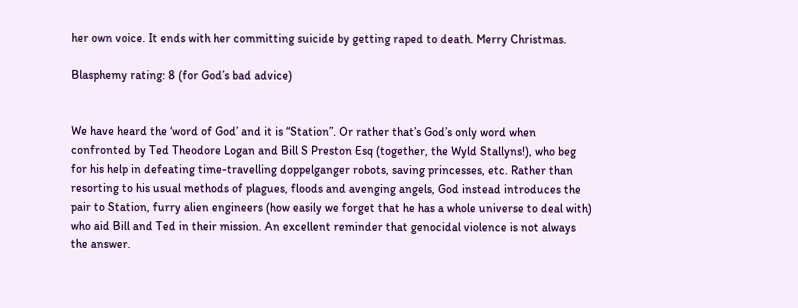her own voice. It ends with her committing suicide by getting raped to death. Merry Christmas.

Blasphemy rating: 8 (for God’s bad advice)


We have heard the ‘word of God’ and it is “Station”. Or rather that’s God’s only word when confronted by Ted Theodore Logan and Bill S Preston Esq (together, the Wyld Stallyns!), who beg for his help in defeating time-travelling doppelganger robots, saving princesses, etc. Rather than resorting to his usual methods of plagues, floods and avenging angels, God instead introduces the pair to Station, furry alien engineers (how easily we forget that he has a whole universe to deal with) who aid Bill and Ted in their mission. An excellent reminder that genocidal violence is not always the answer.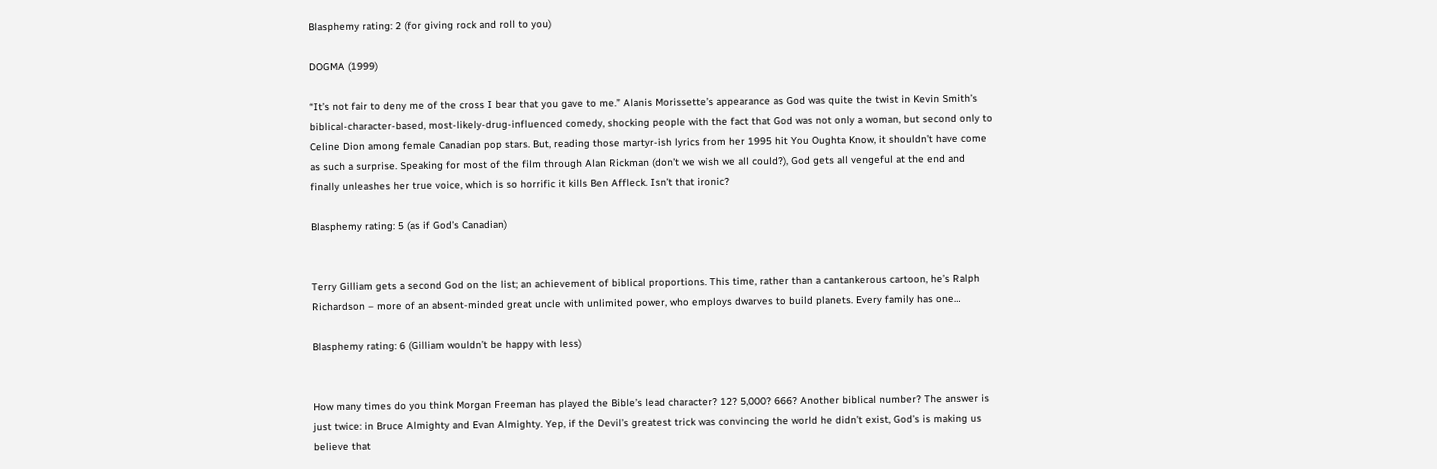Blasphemy rating: 2 (for giving rock and roll to you)

DOGMA (1999)

“It’s not fair to deny me of the cross I bear that you gave to me.” Alanis Morissette’s appearance as God was quite the twist in Kevin Smith’s biblical-character-based, most-likely-drug-influenced comedy, shocking people with the fact that God was not only a woman, but second only to Celine Dion among female Canadian pop stars. But, reading those martyr-ish lyrics from her 1995 hit You Oughta Know, it shouldn’t have come as such a surprise. Speaking for most of the film through Alan Rickman (don’t we wish we all could?), God gets all vengeful at the end and finally unleashes her true voice, which is so horrific it kills Ben Affleck. Isn’t that ironic?

Blasphemy rating: 5 (as if God’s Canadian)


Terry Gilliam gets a second God on the list; an achievement of biblical proportions. This time, rather than a cantankerous cartoon, he’s Ralph Richardson – more of an absent-minded great uncle with unlimited power, who employs dwarves to build planets. Every family has one…

Blasphemy rating: 6 (Gilliam wouldn’t be happy with less)


How many times do you think Morgan Freeman has played the Bible’s lead character? 12? 5,000? 666? Another biblical number? The answer is just twice: in Bruce Almighty and Evan Almighty. Yep, if the Devil’s greatest trick was convincing the world he didn’t exist, God’s is making us believe that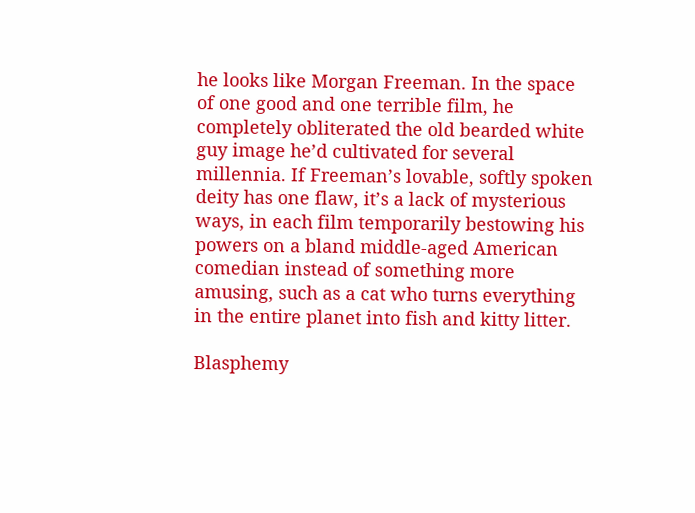he looks like Morgan Freeman. In the space of one good and one terrible film, he completely obliterated the old bearded white guy image he’d cultivated for several millennia. If Freeman’s lovable, softly spoken deity has one flaw, it’s a lack of mysterious ways, in each film temporarily bestowing his powers on a bland middle-aged American comedian instead of something more amusing, such as a cat who turns everything in the entire planet into fish and kitty litter.

Blasphemy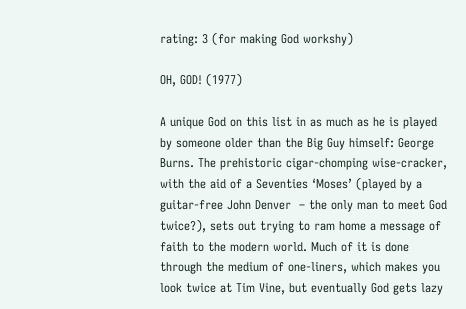rating: 3 (for making God workshy)

OH, GOD! (1977)

A unique God on this list in as much as he is played by someone older than the Big Guy himself: George Burns. The prehistoric cigar-chomping wise-cracker, with the aid of a Seventies ‘Moses’ (played by a guitar-free John Denver  – the only man to meet God twice?), sets out trying to ram home a message of faith to the modern world. Much of it is done through the medium of one-liners, which makes you look twice at Tim Vine, but eventually God gets lazy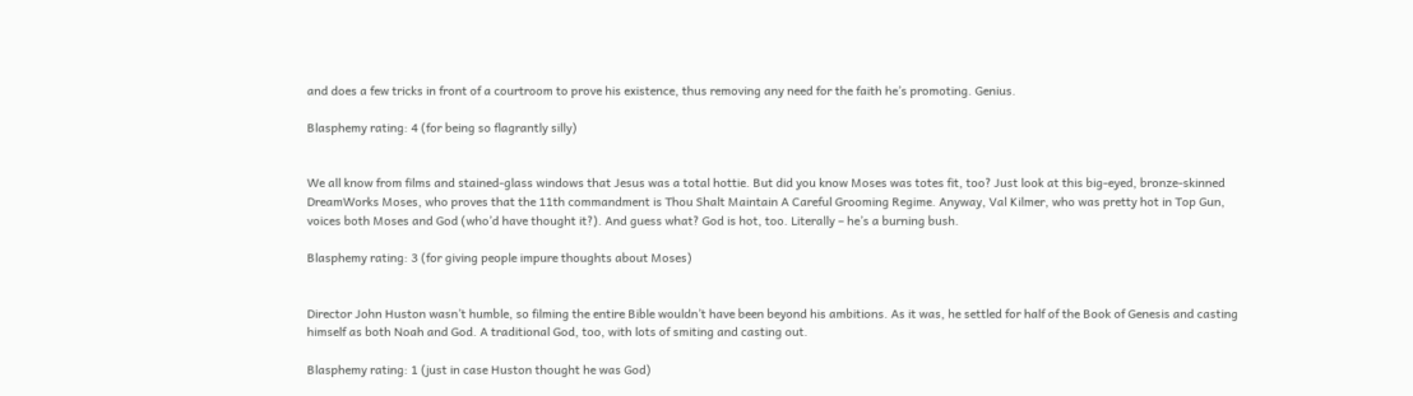and does a few tricks in front of a courtroom to prove his existence, thus removing any need for the faith he’s promoting. Genius.

Blasphemy rating: 4 (for being so flagrantly silly)


We all know from films and stained-glass windows that Jesus was a total hottie. But did you know Moses was totes fit, too? Just look at this big-eyed, bronze-skinned DreamWorks Moses, who proves that the 11th commandment is Thou Shalt Maintain A Careful Grooming Regime. Anyway, Val Kilmer, who was pretty hot in Top Gun, voices both Moses and God (who’d have thought it?). And guess what? God is hot, too. Literally – he’s a burning bush.

Blasphemy rating: 3 (for giving people impure thoughts about Moses)


Director John Huston wasn’t humble, so filming the entire Bible wouldn’t have been beyond his ambitions. As it was, he settled for half of the Book of Genesis and casting himself as both Noah and God. A traditional God, too, with lots of smiting and casting out.

Blasphemy rating: 1 (just in case Huston thought he was God)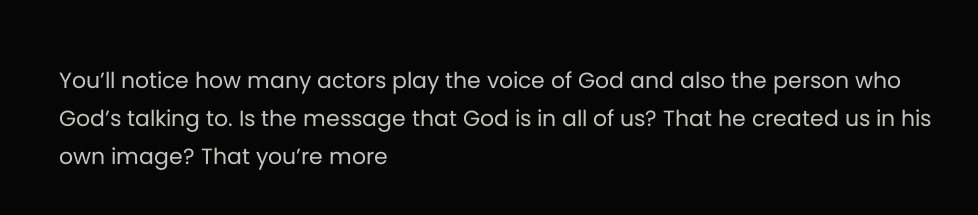You’ll notice how many actors play the voice of God and also the person who God’s talking to. Is the message that God is in all of us? That he created us in his own image? That you’re more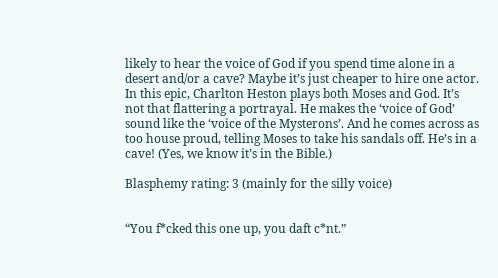likely to hear the voice of God if you spend time alone in a desert and/or a cave? Maybe it’s just cheaper to hire one actor. In this epic, Charlton Heston plays both Moses and God. It’s not that flattering a portrayal. He makes the ‘voice of God’ sound like the ‘voice of the Mysterons’. And he comes across as too house proud, telling Moses to take his sandals off. He’s in a cave! (Yes, we know it’s in the Bible.)

Blasphemy rating: 3 (mainly for the silly voice)


“You f*cked this one up, you daft c*nt.”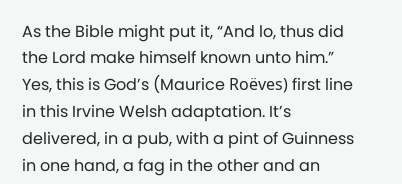As the Bible might put it, “And lo, thus did the Lord make himself known unto him.” Yes, this is God’s (Maurice Roëves) first line in this Irvine Welsh adaptation. It’s delivered, in a pub, with a pint of Guinness in one hand, a fag in the other and an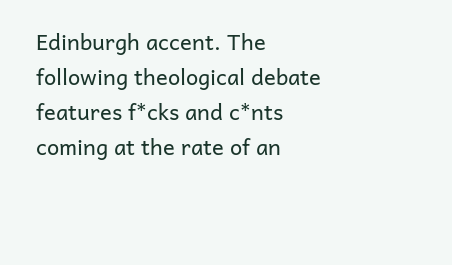Edinburgh accent. The following theological debate features f*cks and c*nts coming at the rate of an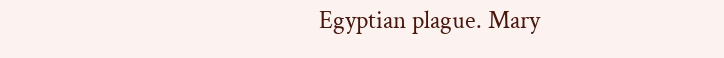Egyptian plague. Mary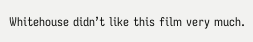Whitehouse didn’t like this film very much.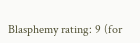Blasphemy rating: 9 (for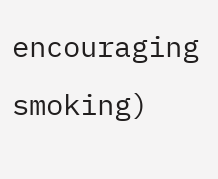encouraging smoking)